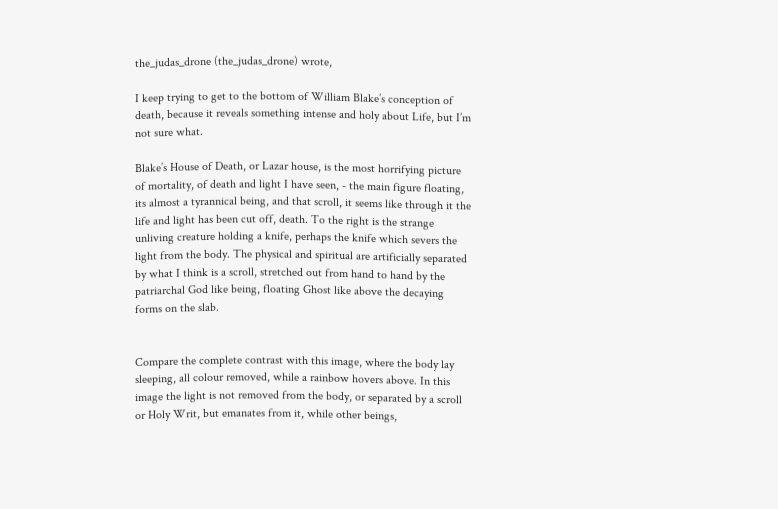the_judas_drone (the_judas_drone) wrote,

I keep trying to get to the bottom of William Blake’s conception of death, because it reveals something intense and holy about Life, but I’m not sure what.

Blake’s House of Death, or Lazar house, is the most horrifying picture of mortality, of death and light I have seen, - the main figure floating, its almost a tyrannical being, and that scroll, it seems like through it the life and light has been cut off, death. To the right is the strange unliving creature holding a knife, perhaps the knife which severs the light from the body. The physical and spiritual are artificially separated by what I think is a scroll, stretched out from hand to hand by the patriarchal God like being, floating Ghost like above the decaying forms on the slab.


Compare the complete contrast with this image, where the body lay sleeping, all colour removed, while a rainbow hovers above. In this image the light is not removed from the body, or separated by a scroll or Holy Writ, but emanates from it, while other beings,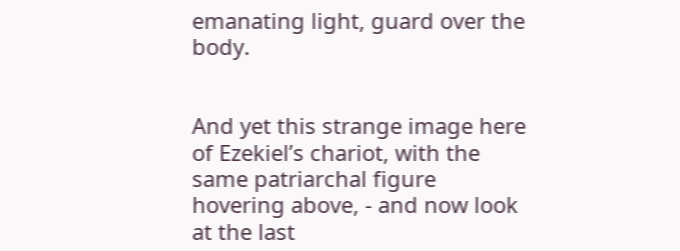emanating light, guard over the body.


And yet this strange image here of Ezekiel’s chariot, with the same patriarchal figure hovering above, - and now look at the last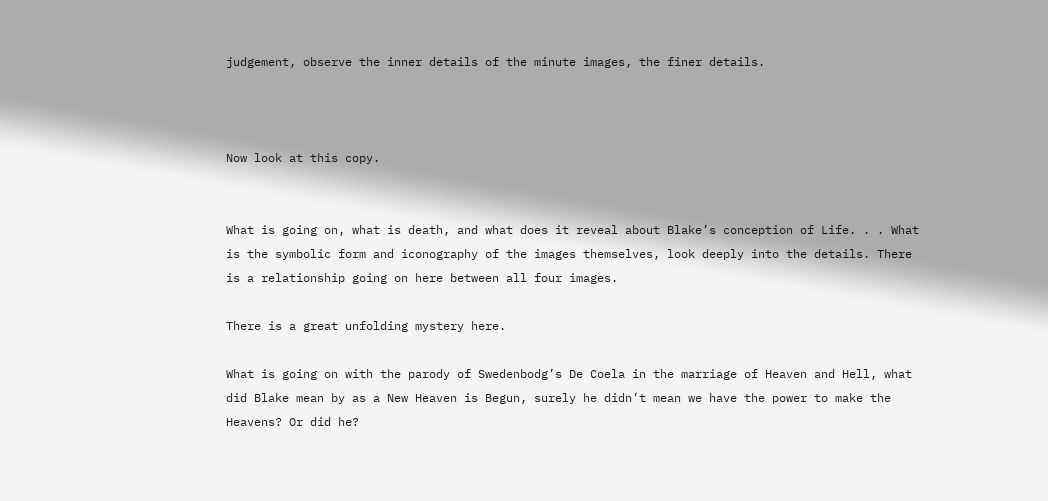judgement, observe the inner details of the minute images, the finer details.



Now look at this copy.


What is going on, what is death, and what does it reveal about Blake’s conception of Life. . . What is the symbolic form and iconography of the images themselves, look deeply into the details. There is a relationship going on here between all four images.

There is a great unfolding mystery here.

What is going on with the parody of Swedenbodg’s De Coela in the marriage of Heaven and Hell, what did Blake mean by as a New Heaven is Begun, surely he didn’t mean we have the power to make the Heavens? Or did he?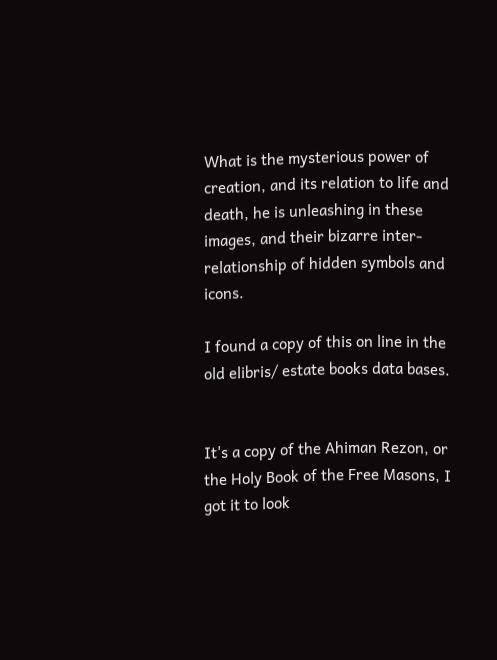What is the mysterious power of creation, and its relation to life and death, he is unleashing in these images, and their bizarre inter-relationship of hidden symbols and icons.

I found a copy of this on line in the old elibris/ estate books data bases.


It's a copy of the Ahiman Rezon, or the Holy Book of the Free Masons, I got it to look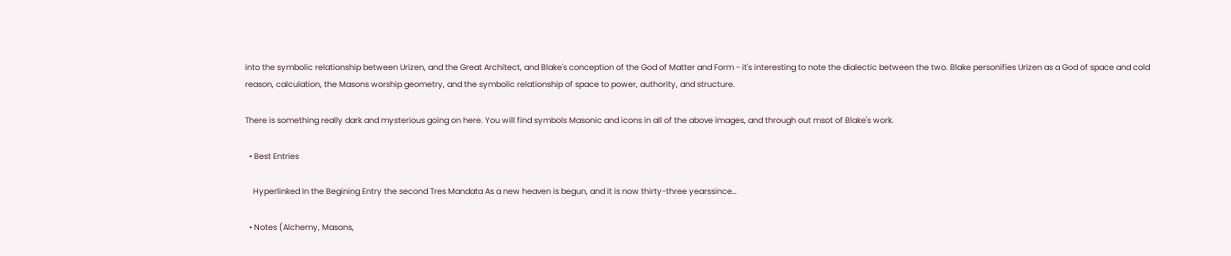into the symbolic relationship between Urizen, and the Great Architect, and Blake's conception of the God of Matter and Form - it's interesting to note the dialectic between the two. Blake personifies Urizen as a God of space and cold reason, calculation, the Masons worship geometry, and the symbolic relationship of space to power, authority, and structure.

There is something really dark and mysterious going on here. You will find symbols Masonic and icons in all of the above images, and through out msot of Blake's work.

  • Best Entries

    Hyperlinked In the Begining Entry the second Tres Mandata As a new heaven is begun, and it is now thirty-three yearssince…

  • Notes (Alchemy, Masons,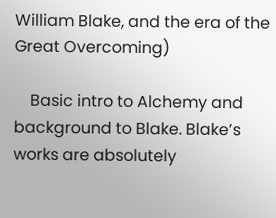William Blake, and the era of the Great Overcoming)

    Basic intro to Alchemy and background to Blake. Blake’s works are absolutely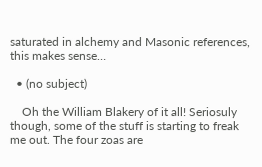saturated in alchemy and Masonic references, this makes sense…

  • (no subject)

    Oh the William Blakery of it all! Seriosuly though, some of the stuff is starting to freak me out. The four zoas are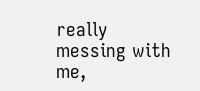really messing with me,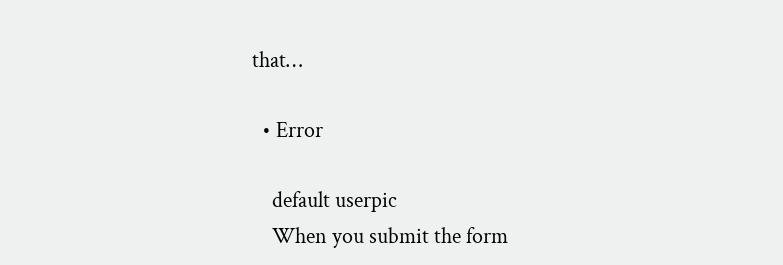that…

  • Error

    default userpic
    When you submit the form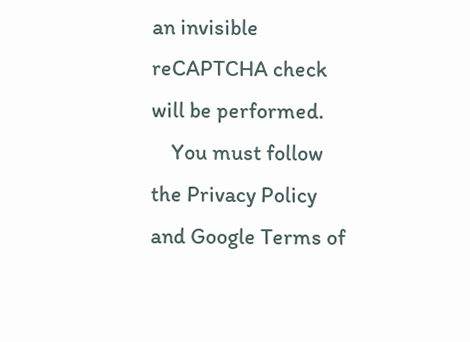an invisible reCAPTCHA check will be performed.
    You must follow the Privacy Policy and Google Terms of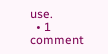use.
  • 1 comment